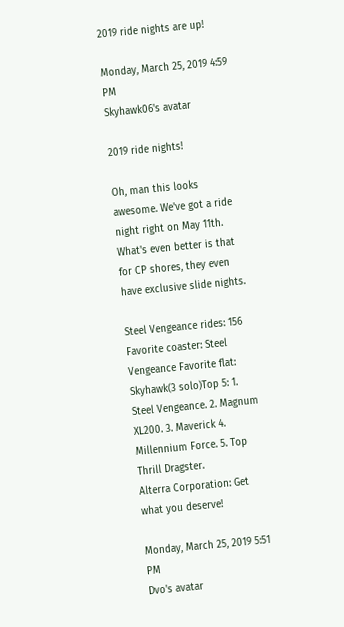2019 ride nights are up!

Monday, March 25, 2019 4:59 PM
Skyhawk06's avatar

2019 ride nights!

Oh, man this looks awesome. We've got a ride night right on May 11th. What's even better is that for CP shores, they even have exclusive slide nights.

Steel Vengeance rides: 156
Favorite coaster: Steel Vengeance Favorite flat: Skyhawk(3 solo)Top 5: 1. Steel Vengeance. 2. Magnum XL200. 3. Maverick 4. Millennium Force. 5. Top Thrill Dragster.
Alterra Corporation: Get what you deserve!

Monday, March 25, 2019 5:51 PM
Dvo's avatar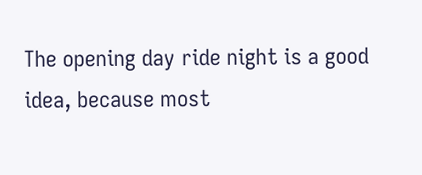The opening day ride night is a good idea, because most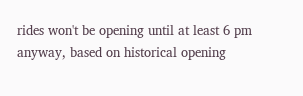rides won't be opening until at least 6 pm anyway, based on historical opening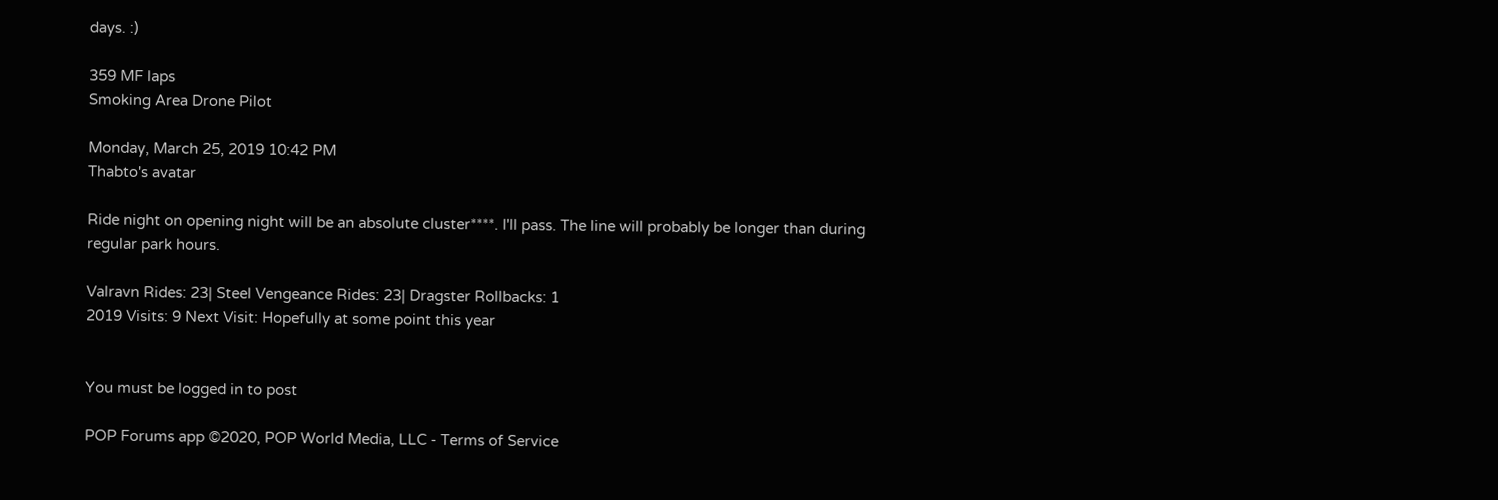days. :)

359 MF laps
Smoking Area Drone Pilot

Monday, March 25, 2019 10:42 PM
Thabto's avatar

Ride night on opening night will be an absolute cluster****. I'll pass. The line will probably be longer than during regular park hours.

Valravn Rides: 23| Steel Vengeance Rides: 23| Dragster Rollbacks: 1
2019 Visits: 9 Next Visit: Hopefully at some point this year


You must be logged in to post

POP Forums app ©2020, POP World Media, LLC - Terms of Service